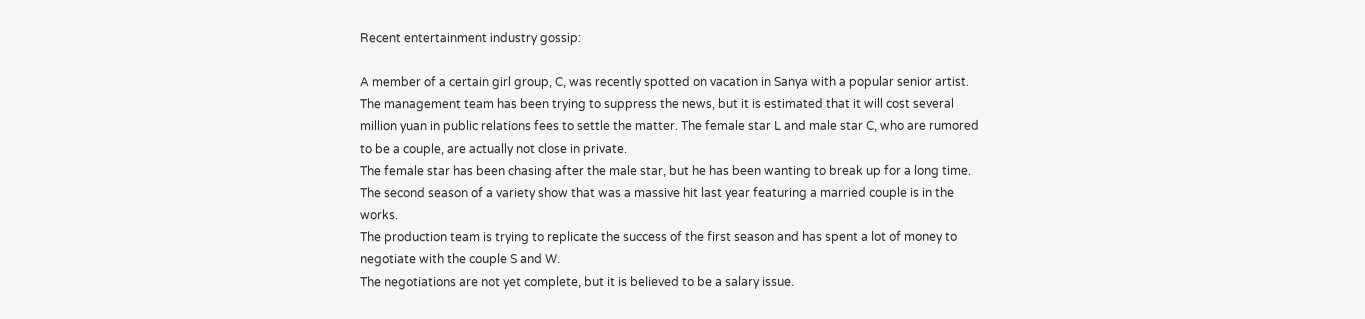Recent entertainment industry gossip:

A member of a certain girl group, C, was recently spotted on vacation in Sanya with a popular senior artist.
The management team has been trying to suppress the news, but it is estimated that it will cost several million yuan in public relations fees to settle the matter. The female star L and male star C, who are rumored to be a couple, are actually not close in private.
The female star has been chasing after the male star, but he has been wanting to break up for a long time. The second season of a variety show that was a massive hit last year featuring a married couple is in the works.
The production team is trying to replicate the success of the first season and has spent a lot of money to negotiate with the couple S and W.
The negotiations are not yet complete, but it is believed to be a salary issue.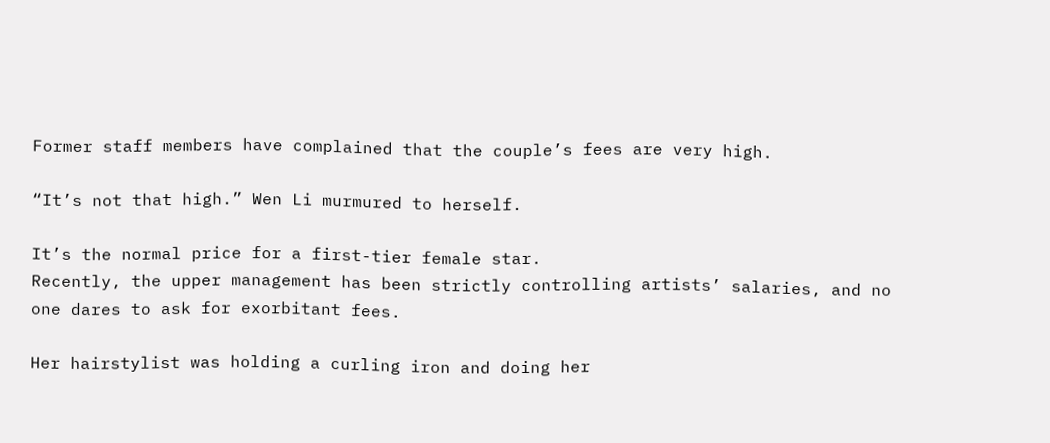Former staff members have complained that the couple’s fees are very high.

“It’s not that high.” Wen Li murmured to herself.

It’s the normal price for a first-tier female star.
Recently, the upper management has been strictly controlling artists’ salaries, and no one dares to ask for exorbitant fees.

Her hairstylist was holding a curling iron and doing her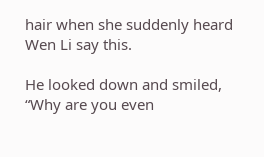hair when she suddenly heard Wen Li say this.

He looked down and smiled, “Why are you even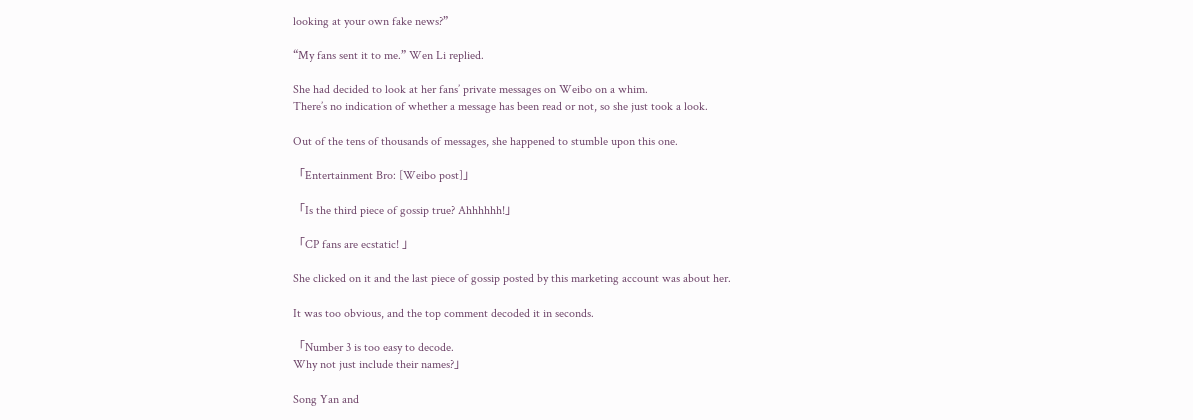looking at your own fake news?”

“My fans sent it to me.” Wen Li replied.

She had decided to look at her fans’ private messages on Weibo on a whim.
There’s no indication of whether a message has been read or not, so she just took a look.

Out of the tens of thousands of messages, she happened to stumble upon this one.

「Entertainment Bro: [Weibo post]」

「Is the third piece of gossip true? Ahhhhhh!」

「CP fans are ecstatic! 」

She clicked on it and the last piece of gossip posted by this marketing account was about her.

It was too obvious, and the top comment decoded it in seconds.

「Number 3 is too easy to decode.
Why not just include their names?」

Song Yan and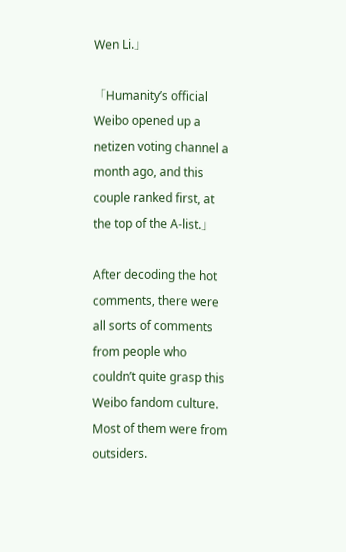Wen Li.」

「Humanity’s official Weibo opened up a netizen voting channel a month ago, and this couple ranked first, at the top of the A-list.」

After decoding the hot comments, there were all sorts of comments from people who couldn’t quite grasp this Weibo fandom culture.
Most of them were from outsiders.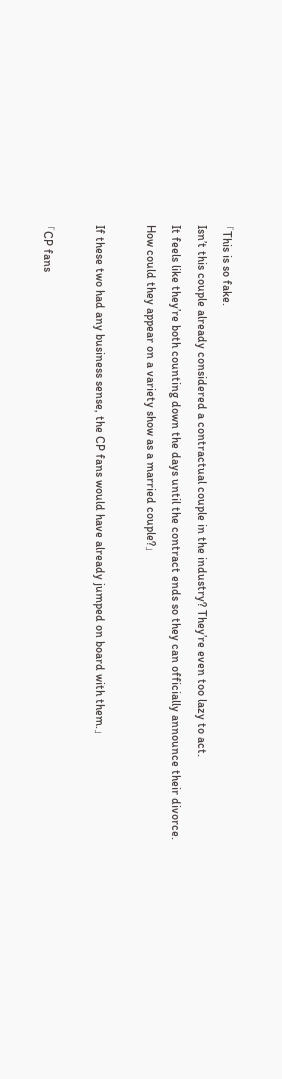「This is so fake.
Isn’t this couple already considered a contractual couple in the industry? They’re even too lazy to act.
It feels like they’re both counting down the days until the contract ends so they can officially announce their divorce.
How could they appear on a variety show as a married couple?」

If these two had any business sense, the CP fans would have already jumped on board with them.」

「CP fans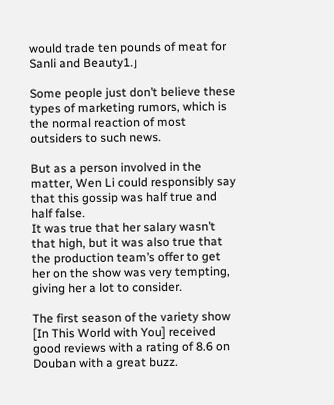would trade ten pounds of meat for Sanli and Beauty1.」

Some people just don’t believe these types of marketing rumors, which is the normal reaction of most outsiders to such news.

But as a person involved in the matter, Wen Li could responsibly say that this gossip was half true and half false.
It was true that her salary wasn’t that high, but it was also true that the production team’s offer to get her on the show was very tempting, giving her a lot to consider.

The first season of the variety show [In This World with You] received good reviews with a rating of 8.6 on Douban with a great buzz.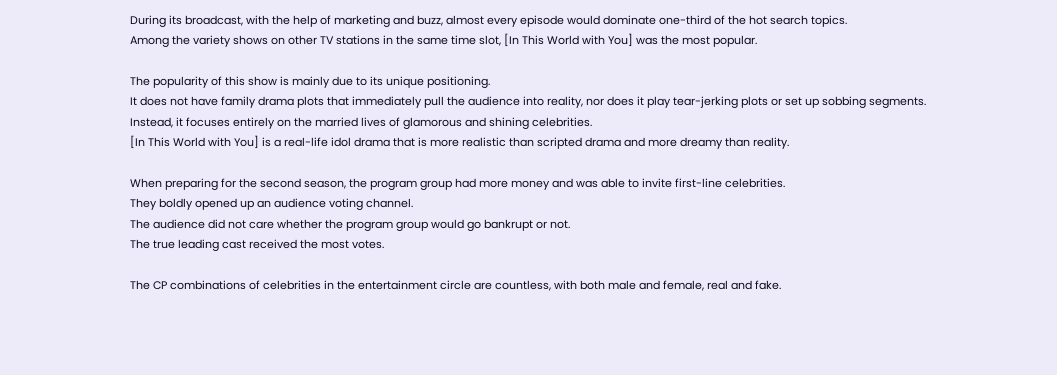During its broadcast, with the help of marketing and buzz, almost every episode would dominate one-third of the hot search topics.
Among the variety shows on other TV stations in the same time slot, [In This World with You] was the most popular.

The popularity of this show is mainly due to its unique positioning.
It does not have family drama plots that immediately pull the audience into reality, nor does it play tear-jerking plots or set up sobbing segments.
Instead, it focuses entirely on the married lives of glamorous and shining celebrities.
[In This World with You] is a real-life idol drama that is more realistic than scripted drama and more dreamy than reality.

When preparing for the second season, the program group had more money and was able to invite first-line celebrities.
They boldly opened up an audience voting channel.
The audience did not care whether the program group would go bankrupt or not.
The true leading cast received the most votes.

The CP combinations of celebrities in the entertainment circle are countless, with both male and female, real and fake.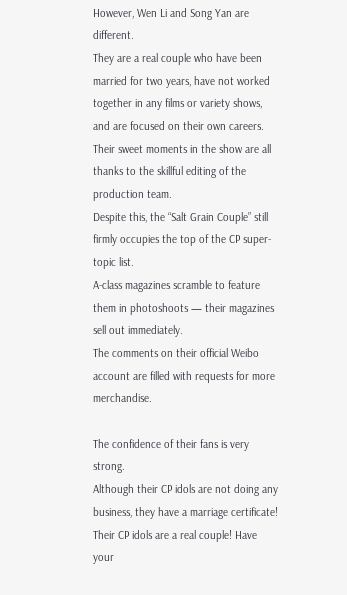However, Wen Li and Song Yan are different.
They are a real couple who have been married for two years, have not worked together in any films or variety shows, and are focused on their own careers.
Their sweet moments in the show are all thanks to the skillful editing of the production team.
Despite this, the “Salt Grain Couple” still firmly occupies the top of the CP super-topic list.
A-class magazines scramble to feature them in photoshoots — their magazines sell out immediately.
The comments on their official Weibo account are filled with requests for more merchandise.

The confidence of their fans is very strong.
Although their CP idols are not doing any business, they have a marriage certificate! Their CP idols are a real couple! Have your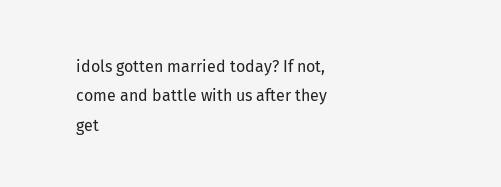idols gotten married today? If not, come and battle with us after they get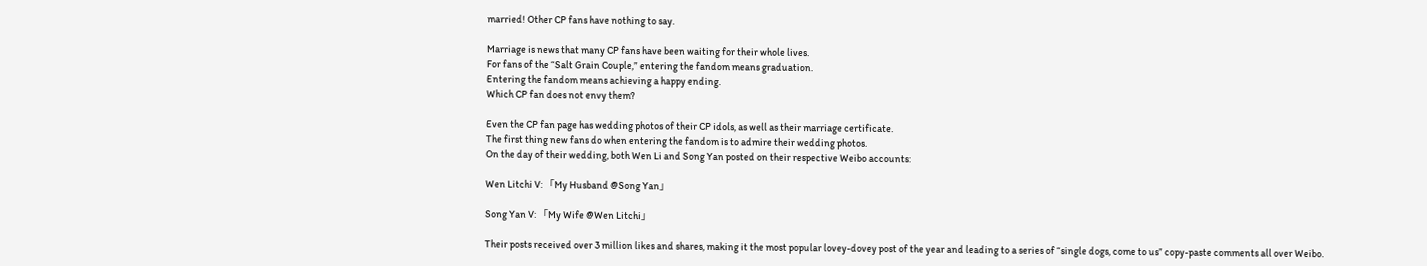married! Other CP fans have nothing to say.

Marriage is news that many CP fans have been waiting for their whole lives.
For fans of the “Salt Grain Couple,” entering the fandom means graduation.
Entering the fandom means achieving a happy ending.
Which CP fan does not envy them?

Even the CP fan page has wedding photos of their CP idols, as well as their marriage certificate.
The first thing new fans do when entering the fandom is to admire their wedding photos.
On the day of their wedding, both Wen Li and Song Yan posted on their respective Weibo accounts:

Wen Litchi V: 「My Husband @Song Yan」

Song Yan V: 「My Wife @Wen Litchi」

Their posts received over 3 million likes and shares, making it the most popular lovey-dovey post of the year and leading to a series of “single dogs, come to us” copy-paste comments all over Weibo.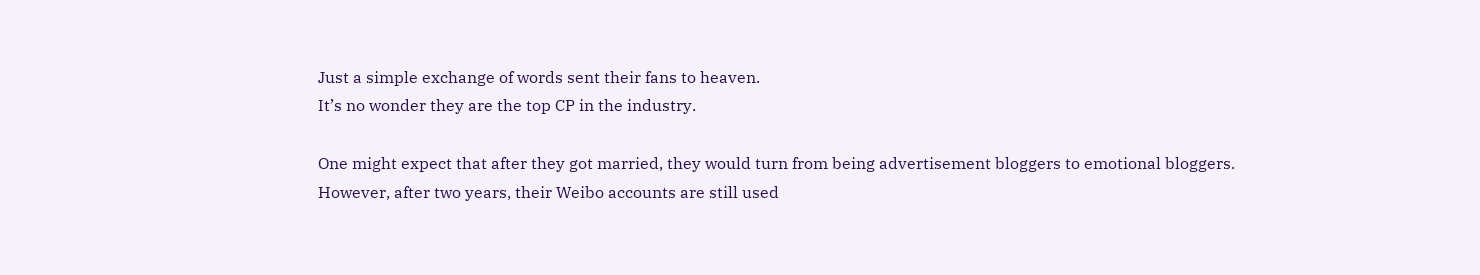Just a simple exchange of words sent their fans to heaven.
It’s no wonder they are the top CP in the industry.

One might expect that after they got married, they would turn from being advertisement bloggers to emotional bloggers.
However, after two years, their Weibo accounts are still used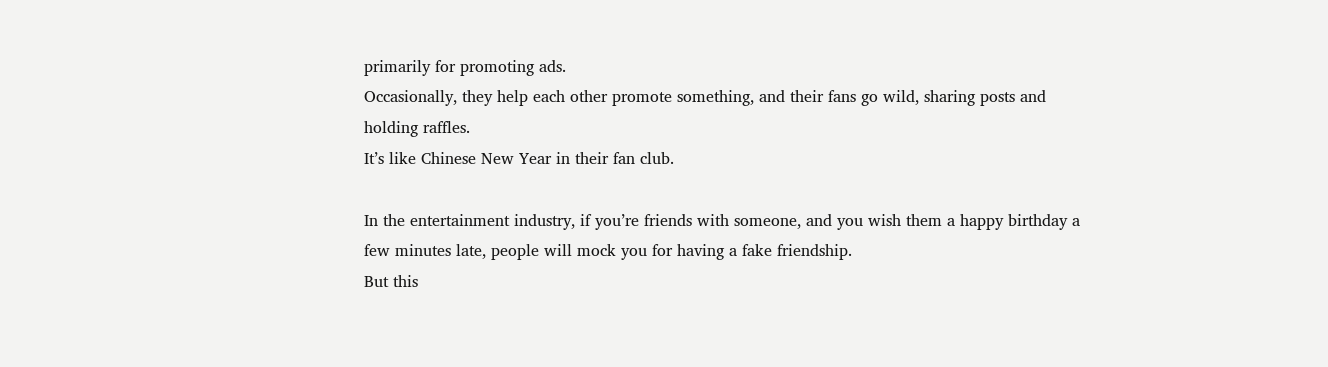primarily for promoting ads.
Occasionally, they help each other promote something, and their fans go wild, sharing posts and holding raffles.
It’s like Chinese New Year in their fan club.

In the entertainment industry, if you’re friends with someone, and you wish them a happy birthday a few minutes late, people will mock you for having a fake friendship.
But this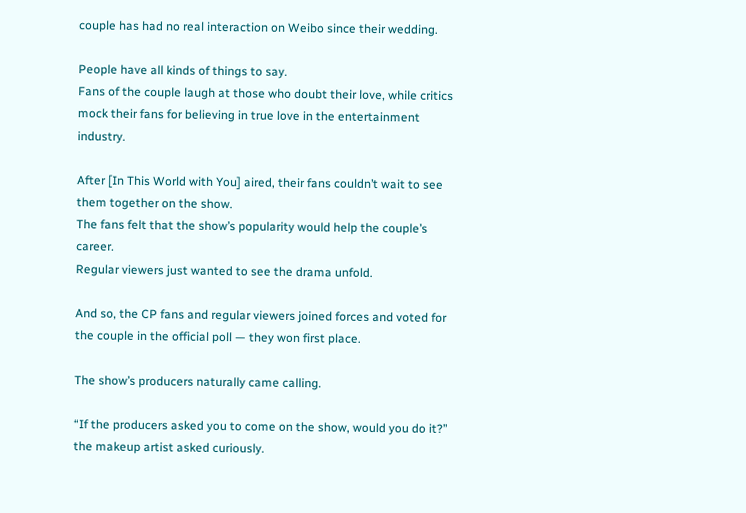couple has had no real interaction on Weibo since their wedding.

People have all kinds of things to say.
Fans of the couple laugh at those who doubt their love, while critics mock their fans for believing in true love in the entertainment industry.

After [In This World with You] aired, their fans couldn’t wait to see them together on the show.
The fans felt that the show’s popularity would help the couple’s career.
Regular viewers just wanted to see the drama unfold.

And so, the CP fans and regular viewers joined forces and voted for the couple in the official poll — they won first place.

The show’s producers naturally came calling.

“If the producers asked you to come on the show, would you do it?” the makeup artist asked curiously.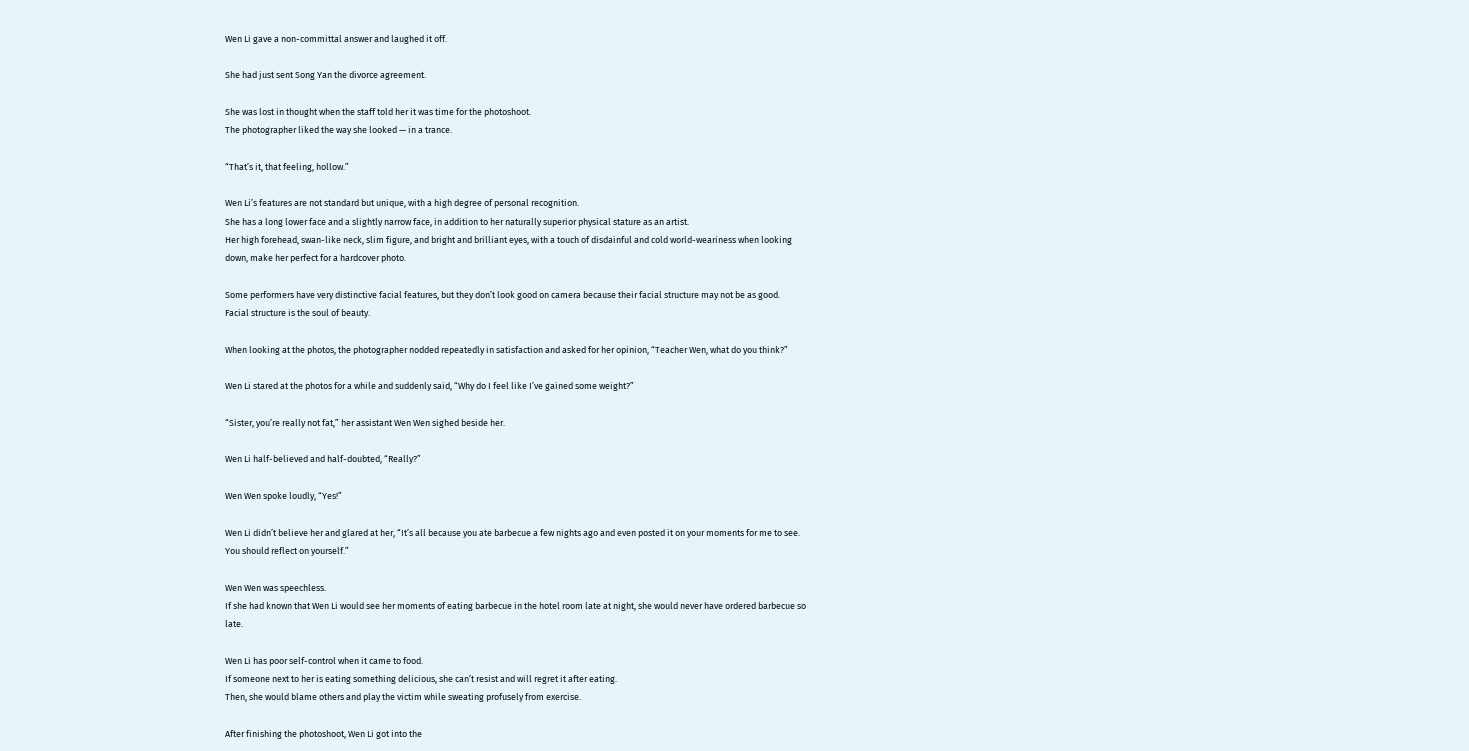Wen Li gave a non-committal answer and laughed it off.

She had just sent Song Yan the divorce agreement.

She was lost in thought when the staff told her it was time for the photoshoot.
The photographer liked the way she looked — in a trance.

“That’s it, that feeling, hollow.”

Wen Li’s features are not standard but unique, with a high degree of personal recognition.
She has a long lower face and a slightly narrow face, in addition to her naturally superior physical stature as an artist.
Her high forehead, swan-like neck, slim figure, and bright and brilliant eyes, with a touch of disdainful and cold world-weariness when looking down, make her perfect for a hardcover photo.

Some performers have very distinctive facial features, but they don’t look good on camera because their facial structure may not be as good.
Facial structure is the soul of beauty.

When looking at the photos, the photographer nodded repeatedly in satisfaction and asked for her opinion, “Teacher Wen, what do you think?”

Wen Li stared at the photos for a while and suddenly said, “Why do I feel like I’ve gained some weight?”

“Sister, you’re really not fat,” her assistant Wen Wen sighed beside her.

Wen Li half-believed and half-doubted, “Really?”

Wen Wen spoke loudly, “Yes!”

Wen Li didn’t believe her and glared at her, “It’s all because you ate barbecue a few nights ago and even posted it on your moments for me to see.
You should reflect on yourself.”

Wen Wen was speechless.
If she had known that Wen Li would see her moments of eating barbecue in the hotel room late at night, she would never have ordered barbecue so late.

Wen Li has poor self-control when it came to food.
If someone next to her is eating something delicious, she can’t resist and will regret it after eating.
Then, she would blame others and play the victim while sweating profusely from exercise.

After finishing the photoshoot, Wen Li got into the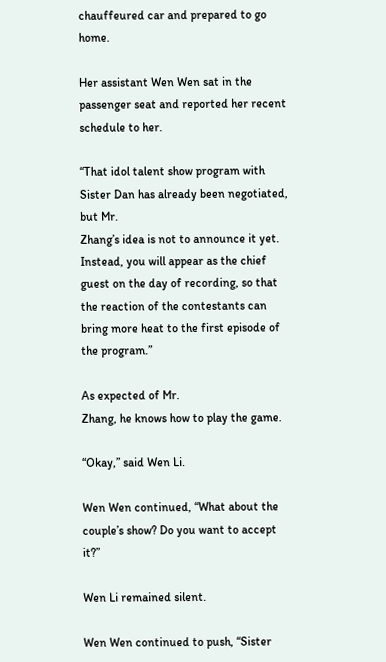chauffeured car and prepared to go home.

Her assistant Wen Wen sat in the passenger seat and reported her recent schedule to her.

“That idol talent show program with Sister Dan has already been negotiated, but Mr.
Zhang’s idea is not to announce it yet.
Instead, you will appear as the chief guest on the day of recording, so that the reaction of the contestants can bring more heat to the first episode of the program.”

As expected of Mr.
Zhang, he knows how to play the game.

“Okay,” said Wen Li.

Wen Wen continued, “What about the couple’s show? Do you want to accept it?”

Wen Li remained silent.

Wen Wen continued to push, “Sister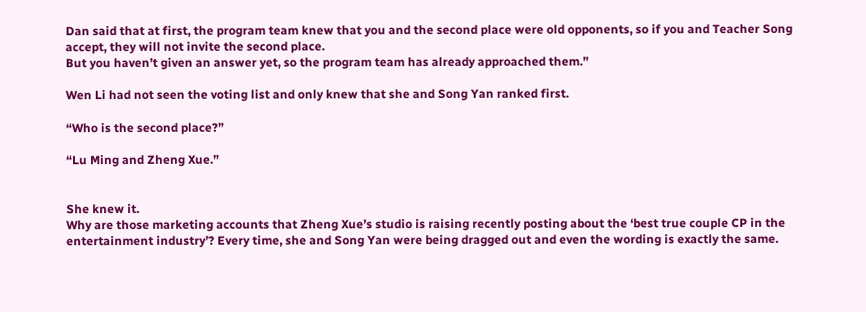Dan said that at first, the program team knew that you and the second place were old opponents, so if you and Teacher Song accept, they will not invite the second place.
But you haven’t given an answer yet, so the program team has already approached them.”

Wen Li had not seen the voting list and only knew that she and Song Yan ranked first.

“Who is the second place?”

“Lu Ming and Zheng Xue.”


She knew it.
Why are those marketing accounts that Zheng Xue’s studio is raising recently posting about the ‘best true couple CP in the entertainment industry’? Every time, she and Song Yan were being dragged out and even the wording is exactly the same.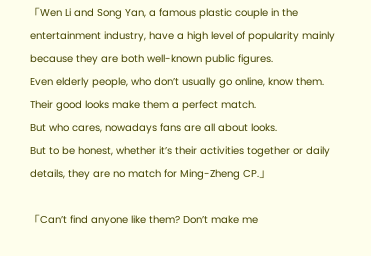「Wen Li and Song Yan, a famous plastic couple in the entertainment industry, have a high level of popularity mainly because they are both well-known public figures.
Even elderly people, who don’t usually go online, know them.
Their good looks make them a perfect match.
But who cares, nowadays fans are all about looks.
But to be honest, whether it’s their activities together or daily details, they are no match for Ming-Zheng CP.」

「Can’t find anyone like them? Don’t make me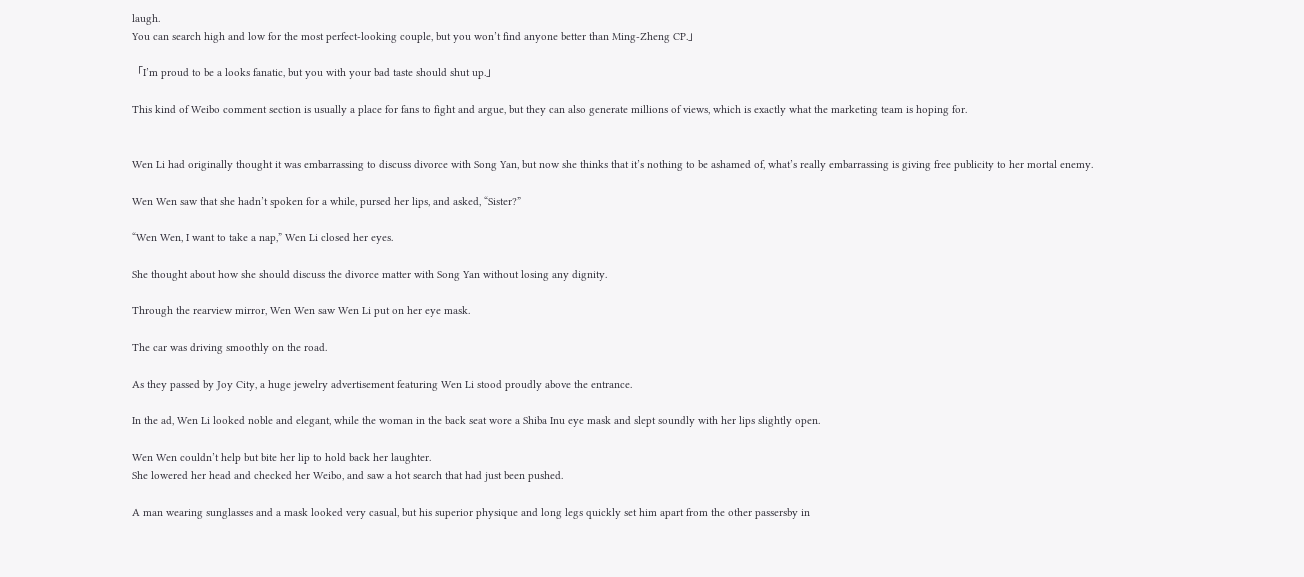laugh.
You can search high and low for the most perfect-looking couple, but you won’t find anyone better than Ming-Zheng CP.」

「I’m proud to be a looks fanatic, but you with your bad taste should shut up.」

This kind of Weibo comment section is usually a place for fans to fight and argue, but they can also generate millions of views, which is exactly what the marketing team is hoping for.


Wen Li had originally thought it was embarrassing to discuss divorce with Song Yan, but now she thinks that it’s nothing to be ashamed of, what’s really embarrassing is giving free publicity to her mortal enemy.

Wen Wen saw that she hadn’t spoken for a while, pursed her lips, and asked, “Sister?”

“Wen Wen, I want to take a nap,” Wen Li closed her eyes.

She thought about how she should discuss the divorce matter with Song Yan without losing any dignity.

Through the rearview mirror, Wen Wen saw Wen Li put on her eye mask.

The car was driving smoothly on the road.

As they passed by Joy City, a huge jewelry advertisement featuring Wen Li stood proudly above the entrance.

In the ad, Wen Li looked noble and elegant, while the woman in the back seat wore a Shiba Inu eye mask and slept soundly with her lips slightly open.

Wen Wen couldn’t help but bite her lip to hold back her laughter.
She lowered her head and checked her Weibo, and saw a hot search that had just been pushed.

A man wearing sunglasses and a mask looked very casual, but his superior physique and long legs quickly set him apart from the other passersby in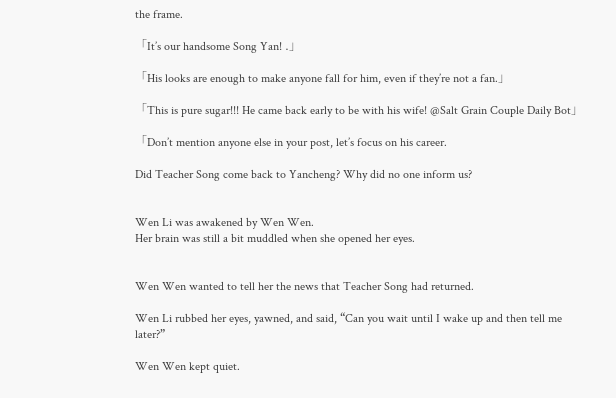the frame.

「It’s our handsome Song Yan! .」

「His looks are enough to make anyone fall for him, even if they’re not a fan.」

「This is pure sugar!!! He came back early to be with his wife! @Salt Grain Couple Daily Bot」

「Don’t mention anyone else in your post, let’s focus on his career.

Did Teacher Song come back to Yancheng? Why did no one inform us?


Wen Li was awakened by Wen Wen.
Her brain was still a bit muddled when she opened her eyes.


Wen Wen wanted to tell her the news that Teacher Song had returned.

Wen Li rubbed her eyes, yawned, and said, “Can you wait until I wake up and then tell me later?”

Wen Wen kept quiet.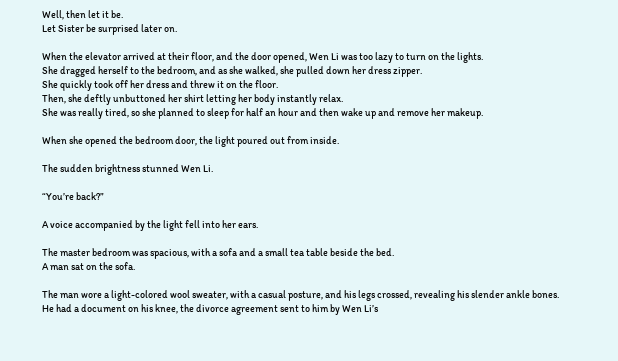Well, then let it be.
Let Sister be surprised later on.

When the elevator arrived at their floor, and the door opened, Wen Li was too lazy to turn on the lights.
She dragged herself to the bedroom, and as she walked, she pulled down her dress zipper.
She quickly took off her dress and threw it on the floor.
Then, she deftly unbuttoned her shirt letting her body instantly relax.
She was really tired, so she planned to sleep for half an hour and then wake up and remove her makeup.

When she opened the bedroom door, the light poured out from inside.

The sudden brightness stunned Wen Li.

“You’re back?”

A voice accompanied by the light fell into her ears.

The master bedroom was spacious, with a sofa and a small tea table beside the bed.
A man sat on the sofa.

The man wore a light-colored wool sweater, with a casual posture, and his legs crossed, revealing his slender ankle bones.
He had a document on his knee, the divorce agreement sent to him by Wen Li’s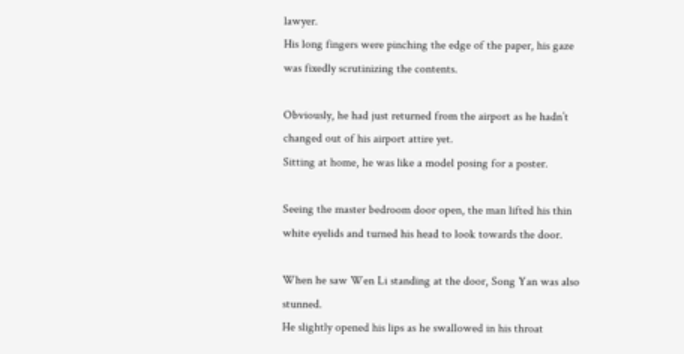lawyer.
His long fingers were pinching the edge of the paper, his gaze was fixedly scrutinizing the contents.

Obviously, he had just returned from the airport as he hadn’t changed out of his airport attire yet.
Sitting at home, he was like a model posing for a poster.

Seeing the master bedroom door open, the man lifted his thin white eyelids and turned his head to look towards the door.

When he saw Wen Li standing at the door, Song Yan was also stunned.
He slightly opened his lips as he swallowed in his throat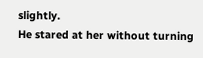slightly.
He stared at her without turning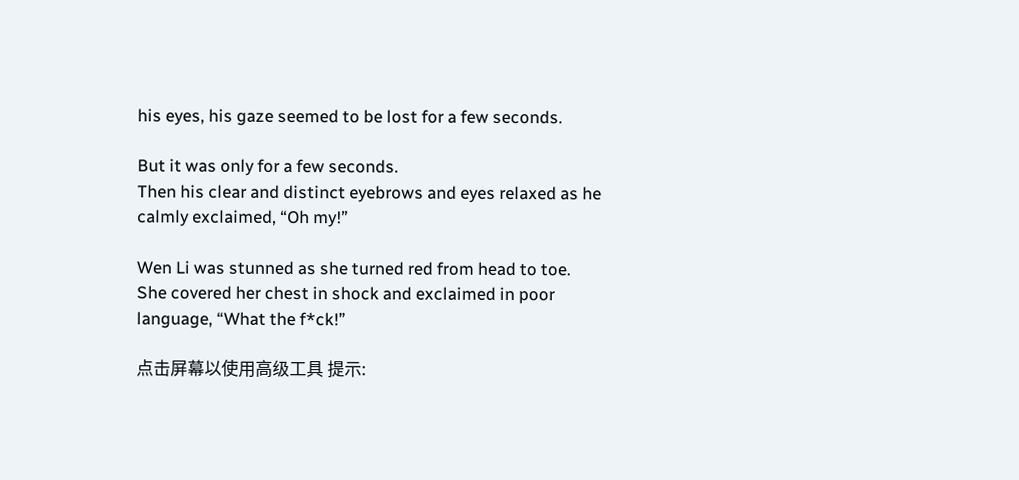his eyes, his gaze seemed to be lost for a few seconds.

But it was only for a few seconds.
Then his clear and distinct eyebrows and eyes relaxed as he calmly exclaimed, “Oh my!”

Wen Li was stunned as she turned red from head to toe.
She covered her chest in shock and exclaimed in poor language, “What the f*ck!”

点击屏幕以使用高级工具 提示: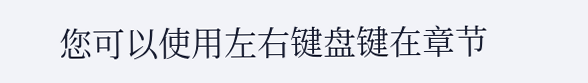您可以使用左右键盘键在章节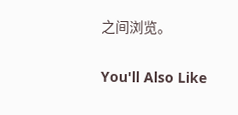之间浏览。

You'll Also Like